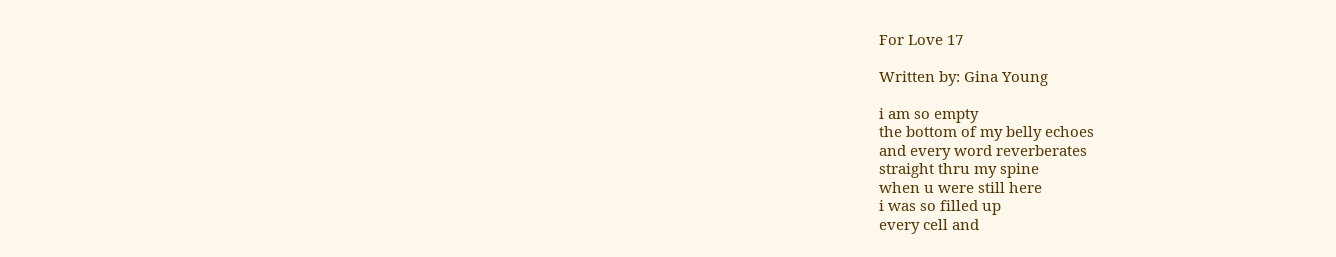For Love 17

Written by: Gina Young

i am so empty
the bottom of my belly echoes
and every word reverberates
straight thru my spine
when u were still here
i was so filled up
every cell and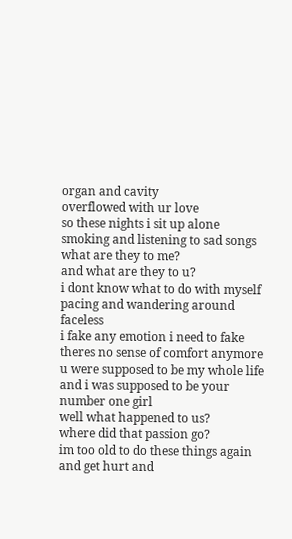organ and cavity
overflowed with ur love
so these nights i sit up alone
smoking and listening to sad songs
what are they to me?
and what are they to u?
i dont know what to do with myself
pacing and wandering around faceless
i fake any emotion i need to fake
theres no sense of comfort anymore
u were supposed to be my whole life
and i was supposed to be your number one girl
well what happened to us?
where did that passion go?
im too old to do these things again
and get hurt and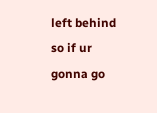left behind
so if ur gonna go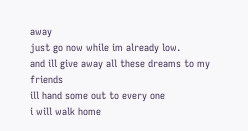away
just go now while im already low.
and ill give away all these dreams to my friends
ill hand some out to every one
i will walk home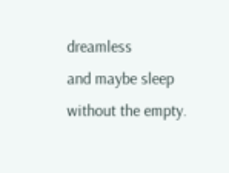dreamless
and maybe sleep without the empty.